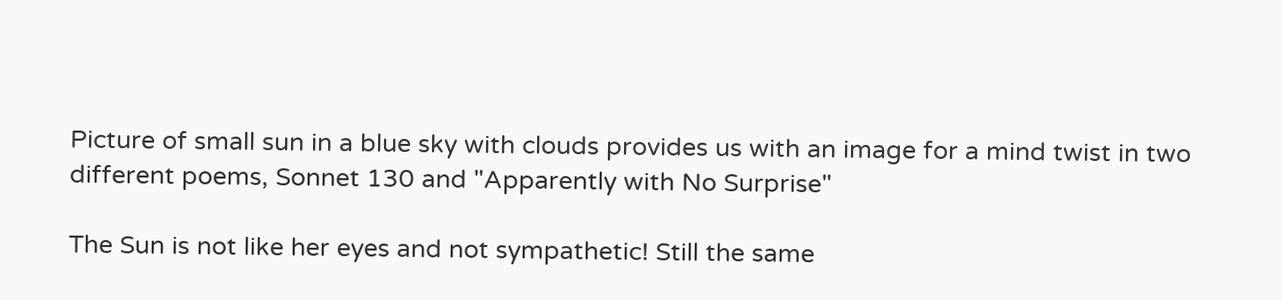Picture of small sun in a blue sky with clouds provides us with an image for a mind twist in two different poems, Sonnet 130 and "Apparently with No Surprise"

The Sun is not like her eyes and not sympathetic! Still the same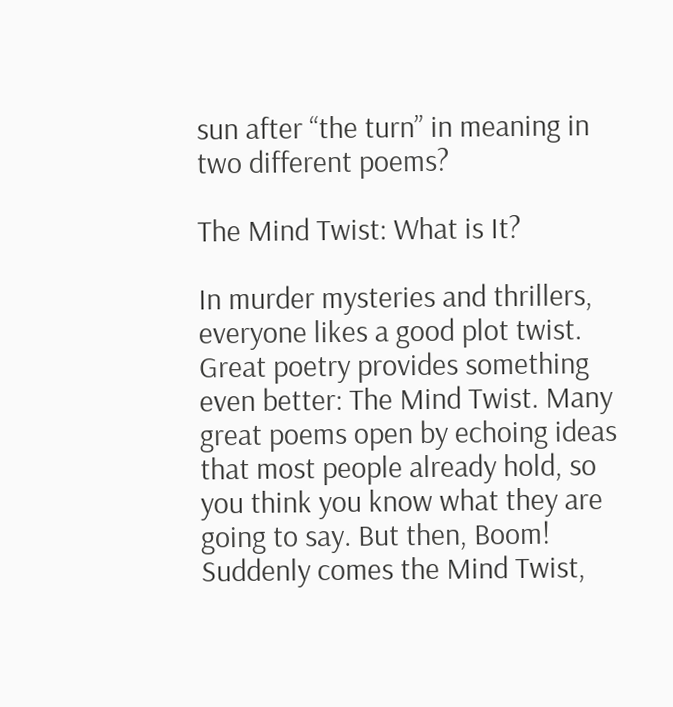sun after “the turn” in meaning in two different poems?

The Mind Twist: What is It?

In murder mysteries and thrillers, everyone likes a good plot twist. Great poetry provides something even better: The Mind Twist. Many great poems open by echoing ideas that most people already hold, so you think you know what they are going to say. But then, Boom! Suddenly comes the Mind Twist,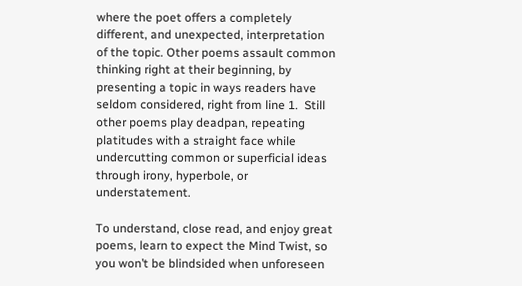where the poet offers a completely different, and unexpected, interpretation of the topic. Other poems assault common thinking right at their beginning, by presenting a topic in ways readers have seldom considered, right from line 1.  Still other poems play deadpan, repeating platitudes with a straight face while undercutting common or superficial ideas through irony, hyperbole, or understatement.

To understand, close read, and enjoy great poems, learn to expect the Mind Twist, so you won’t be blindsided when unforeseen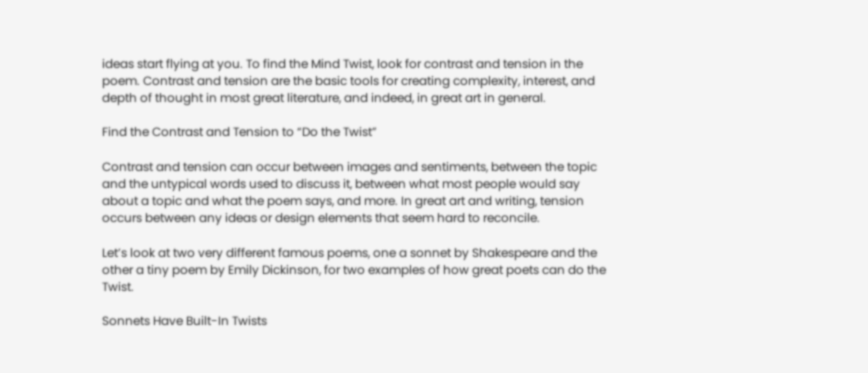ideas start flying at you. To find the Mind Twist, look for contrast and tension in the poem. Contrast and tension are the basic tools for creating complexity, interest, and depth of thought in most great literature, and indeed, in great art in general.

Find the Contrast and Tension to “Do the Twist”

Contrast and tension can occur between images and sentiments, between the topic and the untypical words used to discuss it, between what most people would say about a topic and what the poem says, and more. In great art and writing, tension occurs between any ideas or design elements that seem hard to reconcile.

Let’s look at two very different famous poems, one a sonnet by Shakespeare and the other a tiny poem by Emily Dickinson, for two examples of how great poets can do the Twist.

Sonnets Have Built-In Twists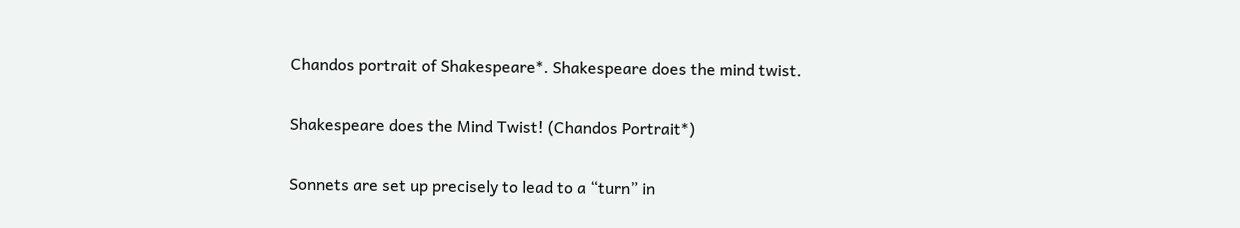Chandos portrait of Shakespeare*. Shakespeare does the mind twist.

Shakespeare does the Mind Twist! (Chandos Portrait*)

Sonnets are set up precisely to lead to a “turn” in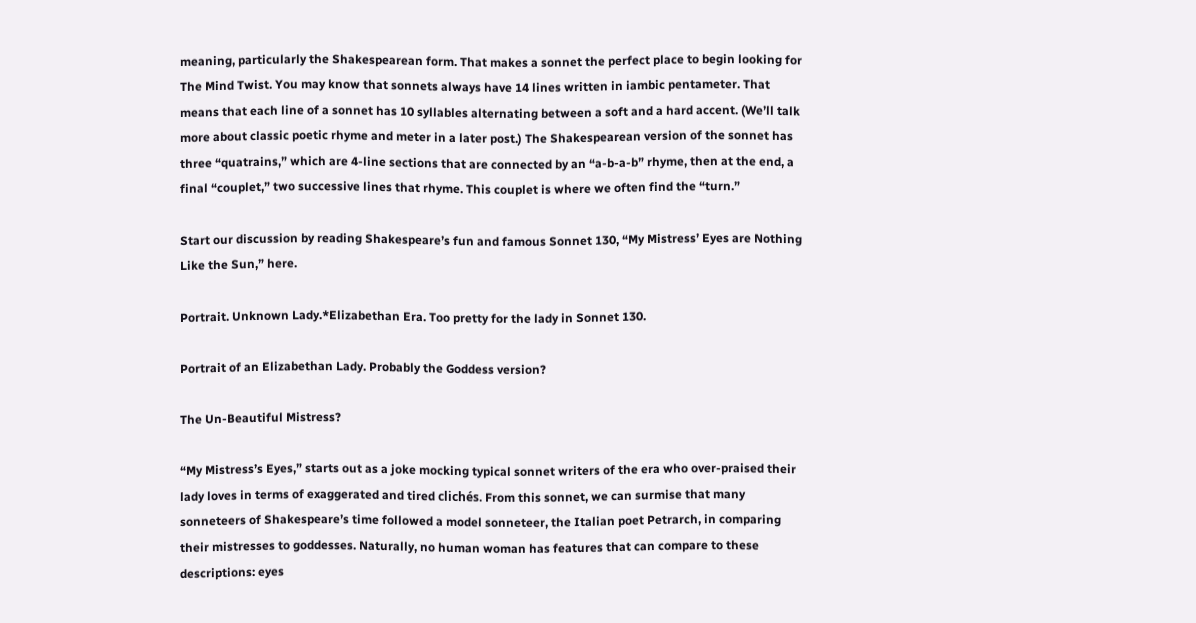meaning, particularly the Shakespearean form. That makes a sonnet the perfect place to begin looking for The Mind Twist. You may know that sonnets always have 14 lines written in iambic pentameter. That means that each line of a sonnet has 10 syllables alternating between a soft and a hard accent. (We’ll talk more about classic poetic rhyme and meter in a later post.) The Shakespearean version of the sonnet has three “quatrains,” which are 4-line sections that are connected by an “a-b-a-b” rhyme, then at the end, a final “couplet,” two successive lines that rhyme. This couplet is where we often find the “turn.”

Start our discussion by reading Shakespeare’s fun and famous Sonnet 130, “My Mistress’ Eyes are Nothing Like the Sun,” here.

Portrait. Unknown Lady.*Elizabethan Era. Too pretty for the lady in Sonnet 130.

Portrait of an Elizabethan Lady. Probably the Goddess version?

The Un-Beautiful Mistress?

“My Mistress’s Eyes,” starts out as a joke mocking typical sonnet writers of the era who over-praised their lady loves in terms of exaggerated and tired clichés. From this sonnet, we can surmise that many sonneteers of Shakespeare’s time followed a model sonneteer, the Italian poet Petrarch, in comparing their mistresses to goddesses. Naturally, no human woman has features that can compare to these descriptions: eyes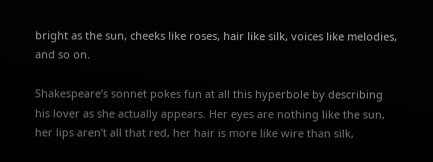bright as the sun, cheeks like roses, hair like silk, voices like melodies, and so on.

Shakespeare’s sonnet pokes fun at all this hyperbole by describing his lover as she actually appears. Her eyes are nothing like the sun, her lips aren’t all that red, her hair is more like wire than silk,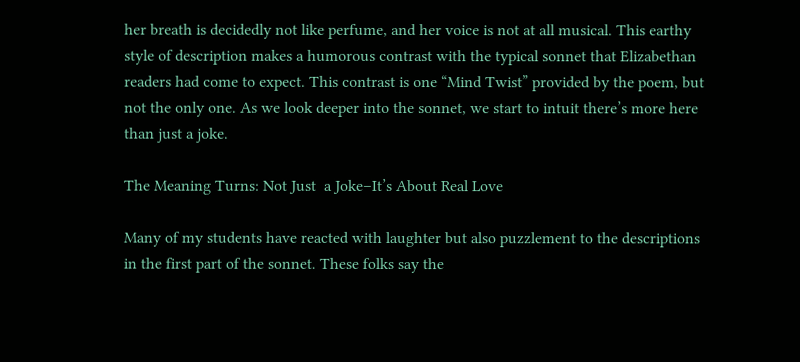her breath is decidedly not like perfume, and her voice is not at all musical. This earthy style of description makes a humorous contrast with the typical sonnet that Elizabethan readers had come to expect. This contrast is one “Mind Twist” provided by the poem, but not the only one. As we look deeper into the sonnet, we start to intuit there’s more here than just a joke.

The Meaning Turns: Not Just  a Joke–It’s About Real Love

Many of my students have reacted with laughter but also puzzlement to the descriptions in the first part of the sonnet. These folks say the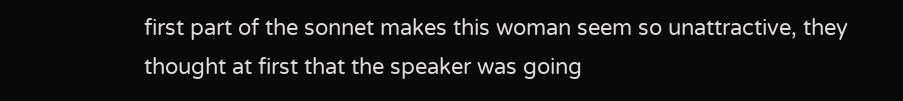first part of the sonnet makes this woman seem so unattractive, they thought at first that the speaker was going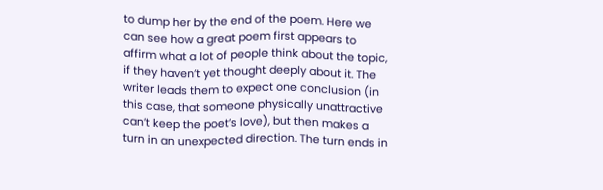to dump her by the end of the poem. Here we can see how a great poem first appears to affirm what a lot of people think about the topic, if they haven’t yet thought deeply about it. The writer leads them to expect one conclusion (in this case, that someone physically unattractive can’t keep the poet’s love), but then makes a turn in an unexpected direction. The turn ends in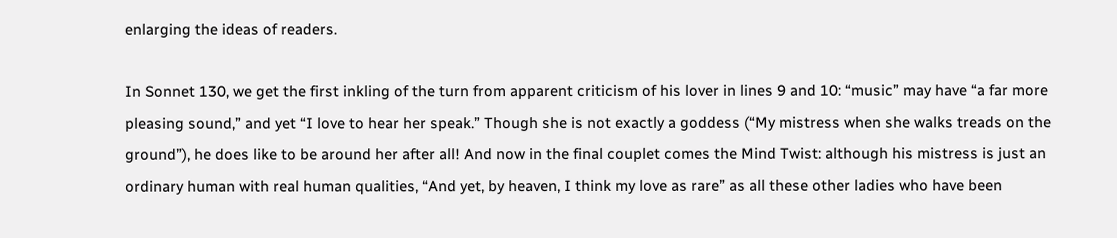enlarging the ideas of readers.

In Sonnet 130, we get the first inkling of the turn from apparent criticism of his lover in lines 9 and 10: “music” may have “a far more pleasing sound,” and yet “I love to hear her speak.” Though she is not exactly a goddess (“My mistress when she walks treads on the ground”), he does like to be around her after all! And now in the final couplet comes the Mind Twist: although his mistress is just an ordinary human with real human qualities, “And yet, by heaven, I think my love as rare” as all these other ladies who have been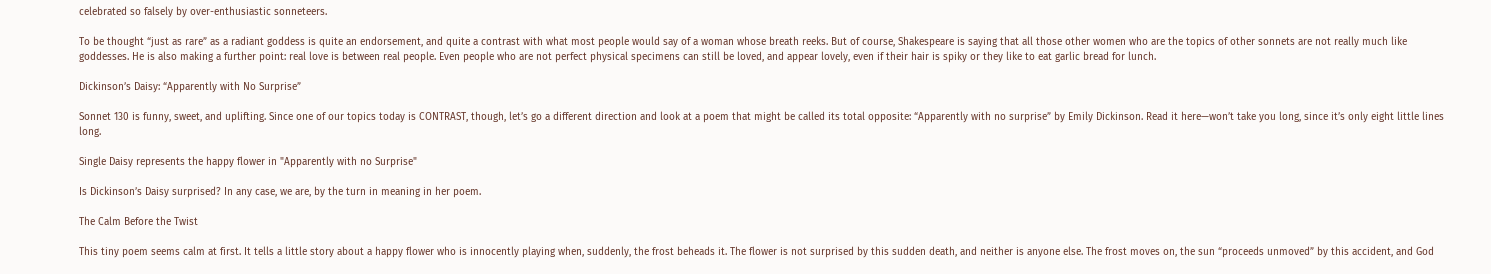celebrated so falsely by over-enthusiastic sonneteers.

To be thought “just as rare” as a radiant goddess is quite an endorsement, and quite a contrast with what most people would say of a woman whose breath reeks. But of course, Shakespeare is saying that all those other women who are the topics of other sonnets are not really much like goddesses. He is also making a further point: real love is between real people. Even people who are not perfect physical specimens can still be loved, and appear lovely, even if their hair is spiky or they like to eat garlic bread for lunch.

Dickinson’s Daisy: “Apparently with No Surprise”

Sonnet 130 is funny, sweet, and uplifting. Since one of our topics today is CONTRAST, though, let’s go a different direction and look at a poem that might be called its total opposite: “Apparently with no surprise” by Emily Dickinson. Read it here—won’t take you long, since it’s only eight little lines long.

Single Daisy represents the happy flower in "Apparently with no Surprise"

Is Dickinson’s Daisy surprised? In any case, we are, by the turn in meaning in her poem.

The Calm Before the Twist

This tiny poem seems calm at first. It tells a little story about a happy flower who is innocently playing when, suddenly, the frost beheads it. The flower is not surprised by this sudden death, and neither is anyone else. The frost moves on, the sun “proceeds unmoved” by this accident, and God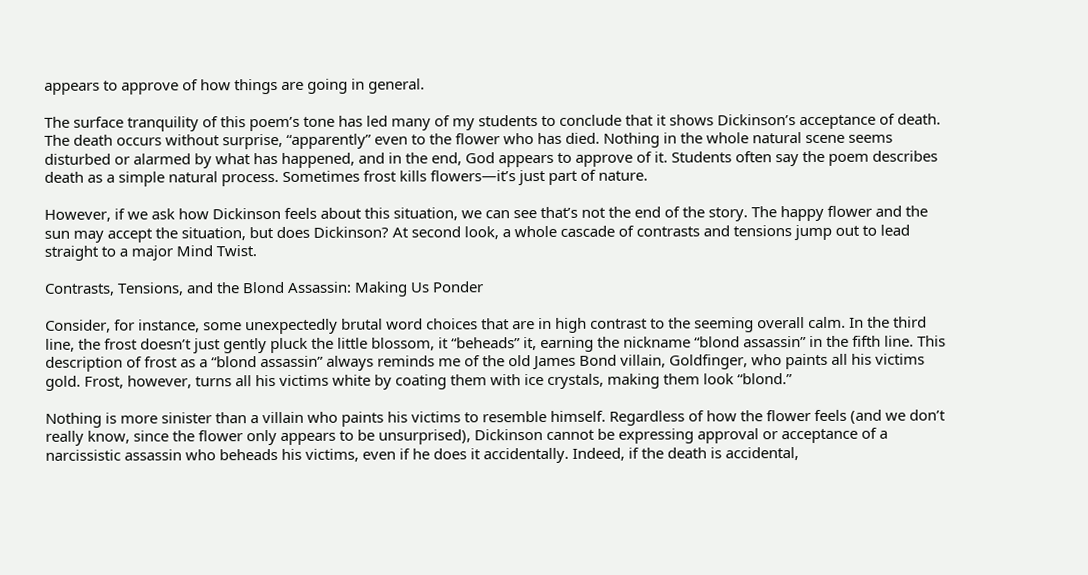appears to approve of how things are going in general.

The surface tranquility of this poem’s tone has led many of my students to conclude that it shows Dickinson’s acceptance of death. The death occurs without surprise, “apparently” even to the flower who has died. Nothing in the whole natural scene seems disturbed or alarmed by what has happened, and in the end, God appears to approve of it. Students often say the poem describes death as a simple natural process. Sometimes frost kills flowers—it’s just part of nature.

However, if we ask how Dickinson feels about this situation, we can see that’s not the end of the story. The happy flower and the sun may accept the situation, but does Dickinson? At second look, a whole cascade of contrasts and tensions jump out to lead straight to a major Mind Twist.

Contrasts, Tensions, and the Blond Assassin: Making Us Ponder

Consider, for instance, some unexpectedly brutal word choices that are in high contrast to the seeming overall calm. In the third line, the frost doesn’t just gently pluck the little blossom, it “beheads” it, earning the nickname “blond assassin” in the fifth line. This description of frost as a “blond assassin” always reminds me of the old James Bond villain, Goldfinger, who paints all his victims gold. Frost, however, turns all his victims white by coating them with ice crystals, making them look “blond.”

Nothing is more sinister than a villain who paints his victims to resemble himself. Regardless of how the flower feels (and we don’t really know, since the flower only appears to be unsurprised), Dickinson cannot be expressing approval or acceptance of a narcissistic assassin who beheads his victims, even if he does it accidentally. Indeed, if the death is accidental,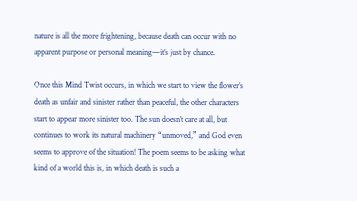nature is all the more frightening, because death can occur with no apparent purpose or personal meaning—it’s just by chance.

Once this Mind Twist occurs, in which we start to view the flower’s death as unfair and sinister rather than peaceful, the other characters start to appear more sinister too. The sun doesn’t care at all, but continues to work its natural machinery “unmoved,” and God even seems to approve of the situation! The poem seems to be asking what kind of a world this is, in which death is such a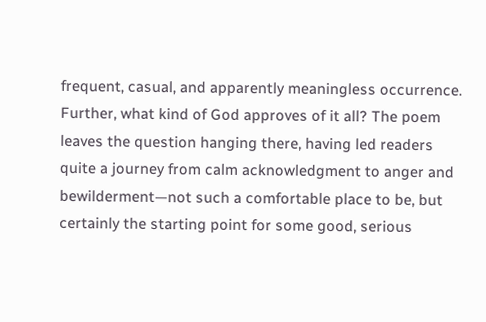frequent, casual, and apparently meaningless occurrence. Further, what kind of God approves of it all? The poem leaves the question hanging there, having led readers quite a journey from calm acknowledgment to anger and bewilderment—not such a comfortable place to be, but certainly the starting point for some good, serious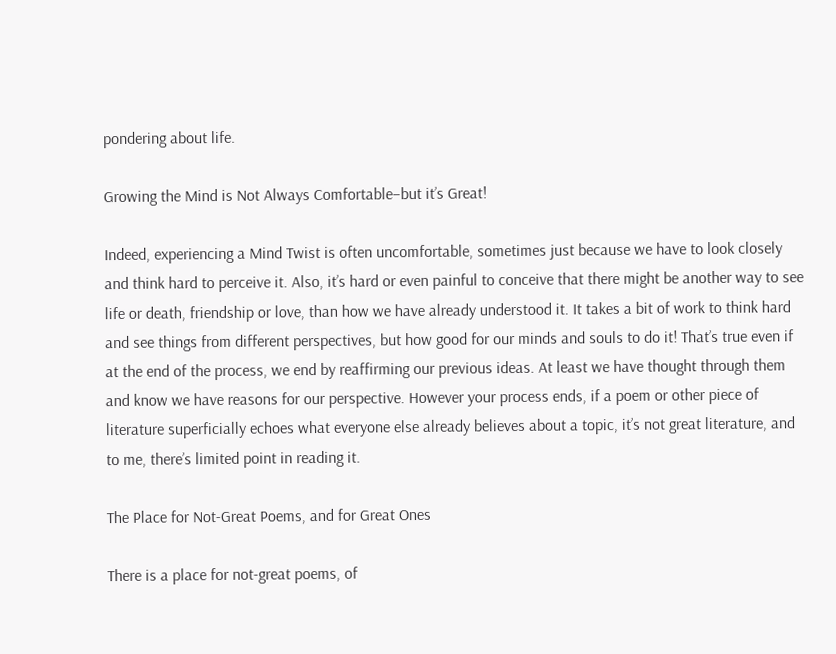pondering about life.

Growing the Mind is Not Always Comfortable–but it’s Great!

Indeed, experiencing a Mind Twist is often uncomfortable, sometimes just because we have to look closely and think hard to perceive it. Also, it’s hard or even painful to conceive that there might be another way to see life or death, friendship or love, than how we have already understood it. It takes a bit of work to think hard and see things from different perspectives, but how good for our minds and souls to do it! That’s true even if at the end of the process, we end by reaffirming our previous ideas. At least we have thought through them and know we have reasons for our perspective. However your process ends, if a poem or other piece of literature superficially echoes what everyone else already believes about a topic, it’s not great literature, and to me, there’s limited point in reading it.

The Place for Not-Great Poems, and for Great Ones

There is a place for not-great poems, of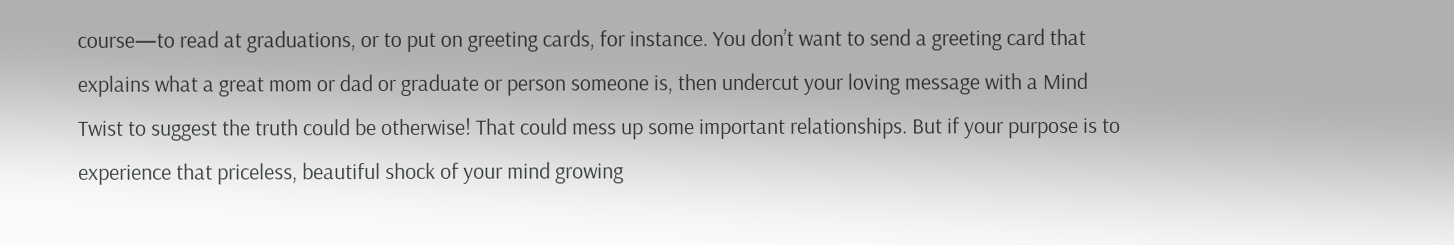course—to read at graduations, or to put on greeting cards, for instance. You don’t want to send a greeting card that explains what a great mom or dad or graduate or person someone is, then undercut your loving message with a Mind Twist to suggest the truth could be otherwise! That could mess up some important relationships. But if your purpose is to experience that priceless, beautiful shock of your mind growing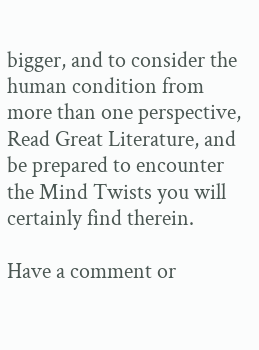bigger, and to consider the human condition from more than one perspective, Read Great Literature, and be prepared to encounter the Mind Twists you will certainly find therein.

Have a comment or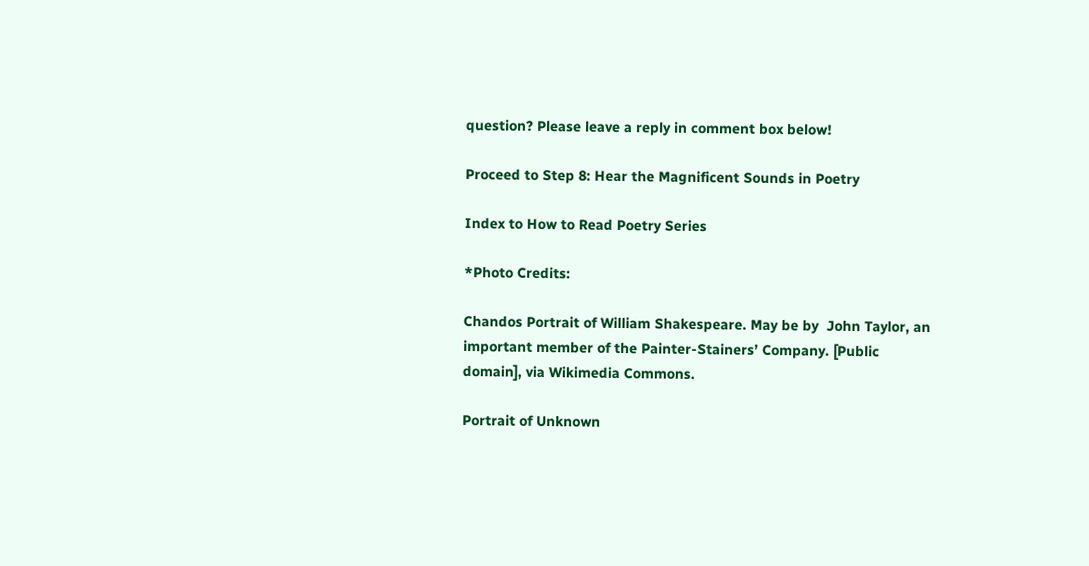question? Please leave a reply in comment box below!

Proceed to Step 8: Hear the Magnificent Sounds in Poetry

Index to How to Read Poetry Series

*Photo Credits:

Chandos Portrait of William Shakespeare. May be by  John Taylor, an important member of the Painter-Stainers’ Company. [Public domain], via Wikimedia Commons.

Portrait of Unknown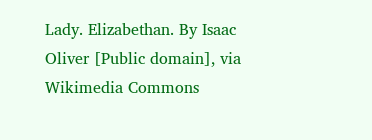Lady. Elizabethan. By Isaac Oliver [Public domain], via Wikimedia Commons